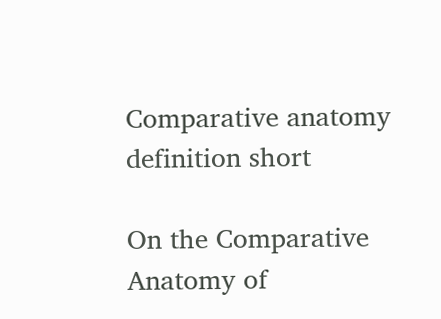Comparative anatomy definition short

On the Comparative Anatomy of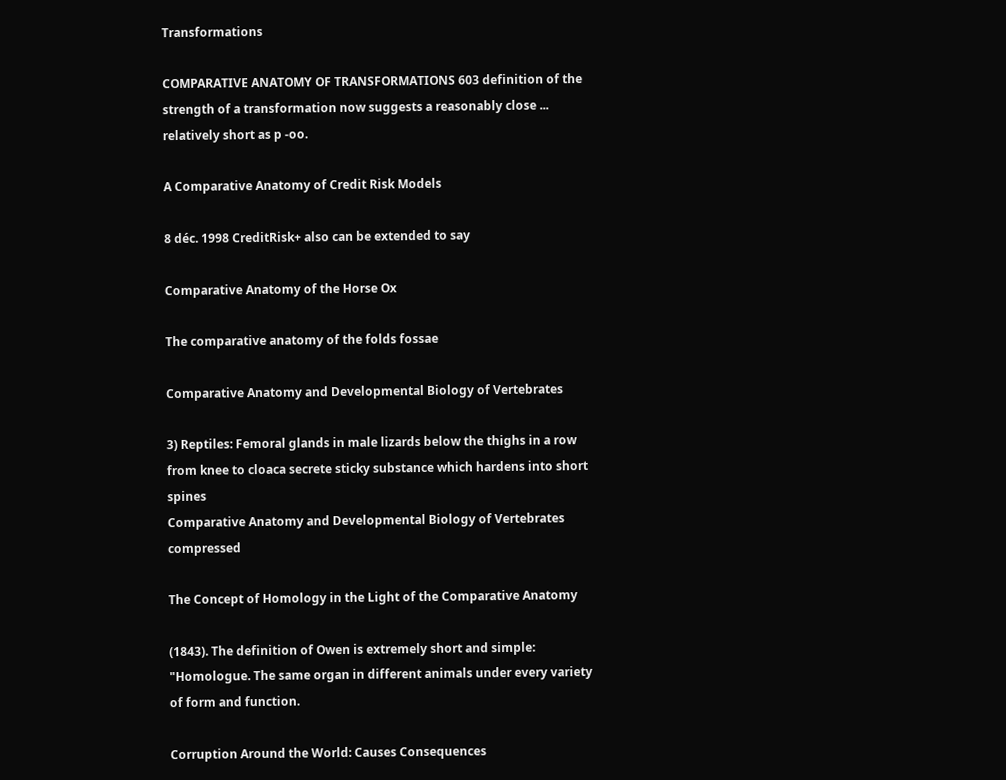Transformations

COMPARATIVE ANATOMY OF TRANSFORMATIONS 603 definition of the strength of a transformation now suggests a reasonably close ... relatively short as p -oo.

A Comparative Anatomy of Credit Risk Models

8 déc. 1998 CreditRisk+ also can be extended to say

Comparative Anatomy of the Horse Ox

The comparative anatomy of the folds fossae

Comparative Anatomy and Developmental Biology of Vertebrates

3) Reptiles: Femoral glands in male lizards below the thighs in a row from knee to cloaca secrete sticky substance which hardens into short spines
Comparative Anatomy and Developmental Biology of Vertebrates compressed

The Concept of Homology in the Light of the Comparative Anatomy

(1843). The definition of Owen is extremely short and simple: "Homologue. The same organ in different animals under every variety of form and function.

Corruption Around the World: Causes Consequences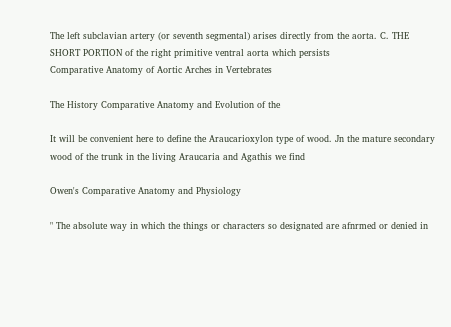The left subclavian artery (or seventh segmental) arises directly from the aorta. C. THE SHORT PORTION of the right primitive ventral aorta which persists
Comparative Anatomy of Aortic Arches in Vertebrates

The History Comparative Anatomy and Evolution of the

It will be convenient here to define the Araucarioxylon type of wood. Jn the mature secondary wood of the trunk in the living Araucaria and Agathis we find

Owen's Comparative Anatomy and Physiology

" The absolute way in which the things or characters so designated are afnrmed or denied in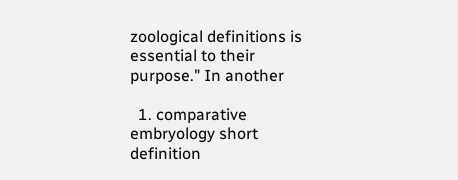zoological definitions is essential to their purpose." In another

  1. comparative embryology short definition